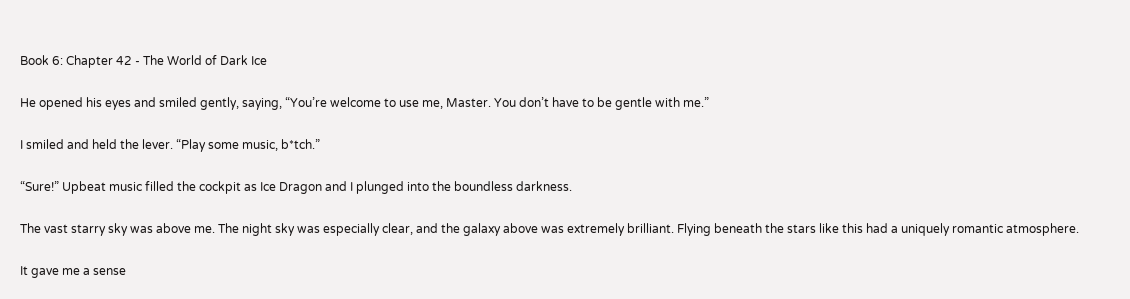Book 6: Chapter 42 - The World of Dark Ice

He opened his eyes and smiled gently, saying, “You’re welcome to use me, Master. You don’t have to be gentle with me.”

I smiled and held the lever. “Play some music, b*tch.”

“Sure!” Upbeat music filled the cockpit as Ice Dragon and I plunged into the boundless darkness.

The vast starry sky was above me. The night sky was especially clear, and the galaxy above was extremely brilliant. Flying beneath the stars like this had a uniquely romantic atmosphere.

It gave me a sense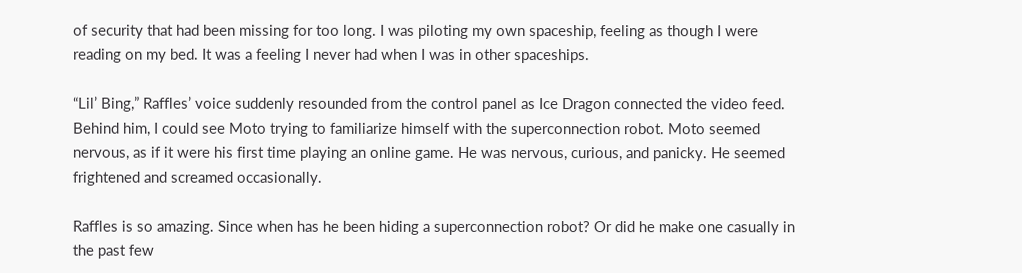of security that had been missing for too long. I was piloting my own spaceship, feeling as though I were reading on my bed. It was a feeling I never had when I was in other spaceships.

“Lil’ Bing,” Raffles’ voice suddenly resounded from the control panel as Ice Dragon connected the video feed. Behind him, I could see Moto trying to familiarize himself with the superconnection robot. Moto seemed nervous, as if it were his first time playing an online game. He was nervous, curious, and panicky. He seemed frightened and screamed occasionally.

Raffles is so amazing. Since when has he been hiding a superconnection robot? Or did he make one casually in the past few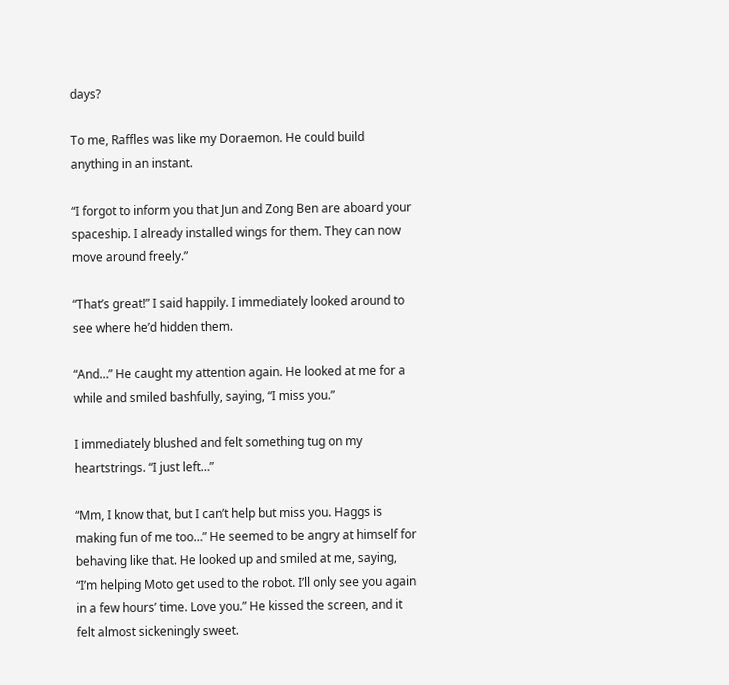days?

To me, Raffles was like my Doraemon. He could build anything in an instant.

“I forgot to inform you that Jun and Zong Ben are aboard your spaceship. I already installed wings for them. They can now move around freely.”

“That’s great!” I said happily. I immediately looked around to see where he’d hidden them.

“And…” He caught my attention again. He looked at me for a while and smiled bashfully, saying, “I miss you.”

I immediately blushed and felt something tug on my heartstrings. “I just left…”

“Mm, I know that, but I can’t help but miss you. Haggs is making fun of me too…” He seemed to be angry at himself for behaving like that. He looked up and smiled at me, saying, “I’m helping Moto get used to the robot. I’ll only see you again in a few hours’ time. Love you.” He kissed the screen, and it felt almost sickeningly sweet.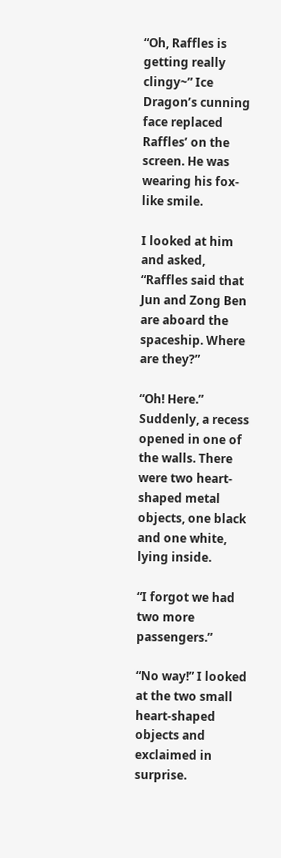“Oh, Raffles is getting really clingy~” Ice Dragon’s cunning face replaced Raffles’ on the screen. He was wearing his fox-like smile.

I looked at him and asked, “Raffles said that Jun and Zong Ben are aboard the spaceship. Where are they?”

“Oh! Here.” Suddenly, a recess opened in one of the walls. There were two heart-shaped metal objects, one black and one white, lying inside.

“I forgot we had two more passengers.”

“No way!” I looked at the two small heart-shaped objects and exclaimed in surprise.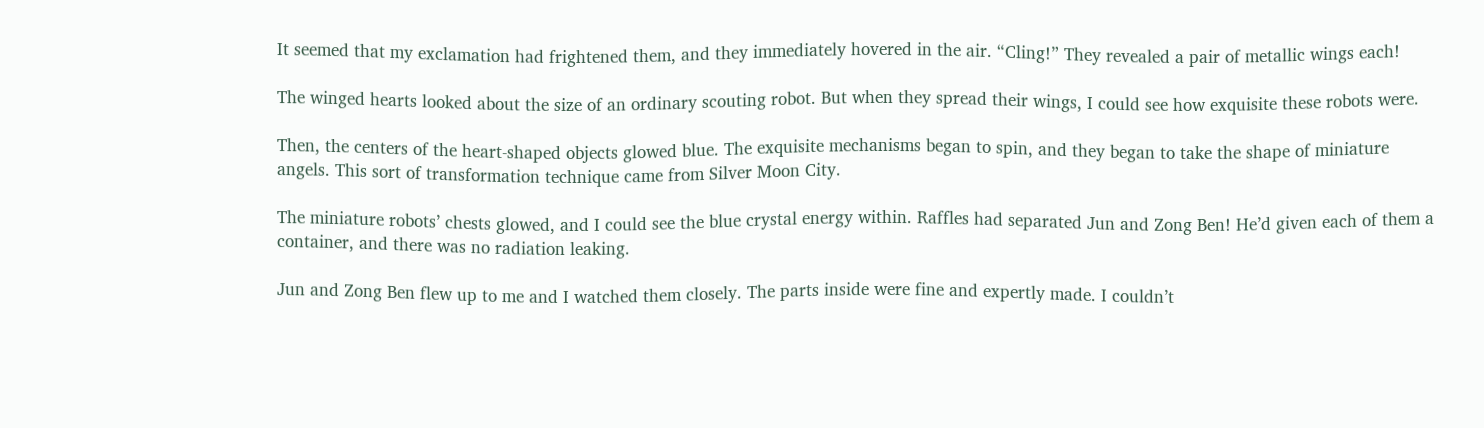It seemed that my exclamation had frightened them, and they immediately hovered in the air. “Cling!” They revealed a pair of metallic wings each!

The winged hearts looked about the size of an ordinary scouting robot. But when they spread their wings, I could see how exquisite these robots were.

Then, the centers of the heart-shaped objects glowed blue. The exquisite mechanisms began to spin, and they began to take the shape of miniature angels. This sort of transformation technique came from Silver Moon City.

The miniature robots’ chests glowed, and I could see the blue crystal energy within. Raffles had separated Jun and Zong Ben! He’d given each of them a container, and there was no radiation leaking.

Jun and Zong Ben flew up to me and I watched them closely. The parts inside were fine and expertly made. I couldn’t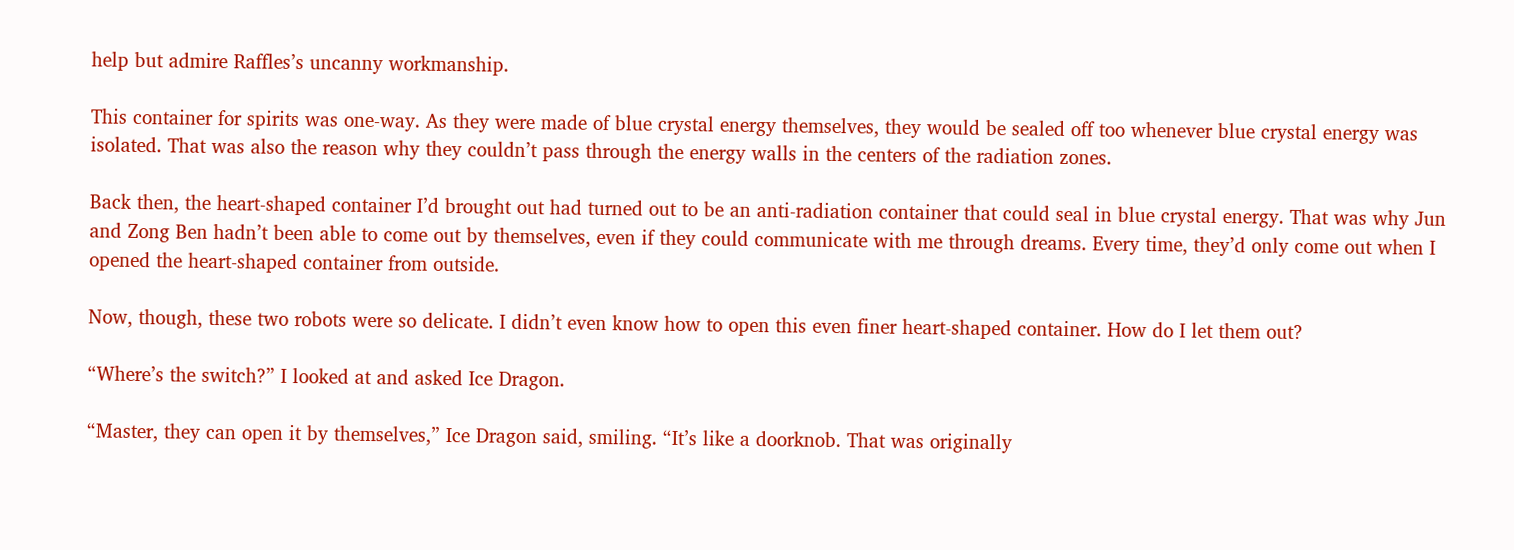help but admire Raffles’s uncanny workmanship.

This container for spirits was one-way. As they were made of blue crystal energy themselves, they would be sealed off too whenever blue crystal energy was isolated. That was also the reason why they couldn’t pass through the energy walls in the centers of the radiation zones.

Back then, the heart-shaped container I’d brought out had turned out to be an anti-radiation container that could seal in blue crystal energy. That was why Jun and Zong Ben hadn’t been able to come out by themselves, even if they could communicate with me through dreams. Every time, they’d only come out when I opened the heart-shaped container from outside.

Now, though, these two robots were so delicate. I didn’t even know how to open this even finer heart-shaped container. How do I let them out?

“Where’s the switch?” I looked at and asked Ice Dragon.

“Master, they can open it by themselves,” Ice Dragon said, smiling. “It’s like a doorknob. That was originally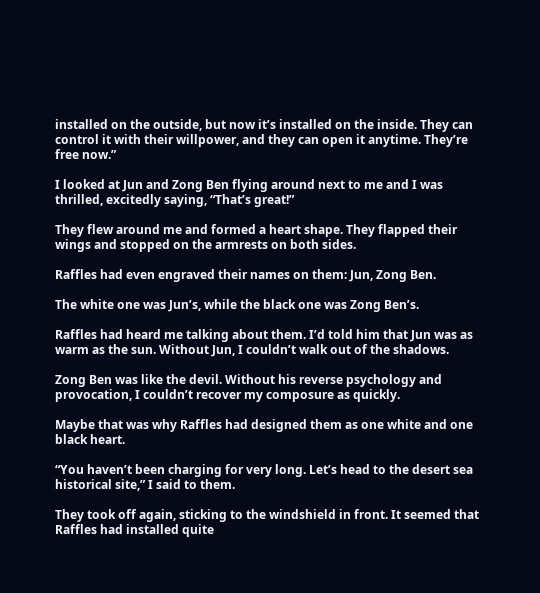installed on the outside, but now it’s installed on the inside. They can control it with their willpower, and they can open it anytime. They’re free now.”

I looked at Jun and Zong Ben flying around next to me and I was thrilled, excitedly saying, “That’s great!”

They flew around me and formed a heart shape. They flapped their wings and stopped on the armrests on both sides.

Raffles had even engraved their names on them: Jun, Zong Ben.

The white one was Jun’s, while the black one was Zong Ben’s.

Raffles had heard me talking about them. I’d told him that Jun was as warm as the sun. Without Jun, I couldn’t walk out of the shadows.

Zong Ben was like the devil. Without his reverse psychology and provocation, I couldn’t recover my composure as quickly.

Maybe that was why Raffles had designed them as one white and one black heart.

“You haven’t been charging for very long. Let’s head to the desert sea historical site,” I said to them.

They took off again, sticking to the windshield in front. It seemed that Raffles had installed quite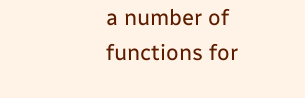a number of functions for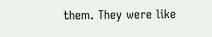them. They were like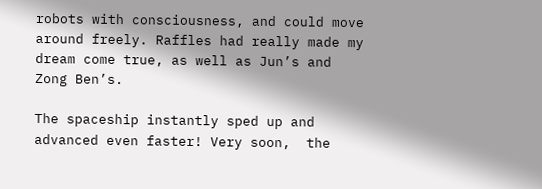robots with consciousness, and could move around freely. Raffles had really made my dream come true, as well as Jun’s and Zong Ben’s.

The spaceship instantly sped up and advanced even faster! Very soon,  the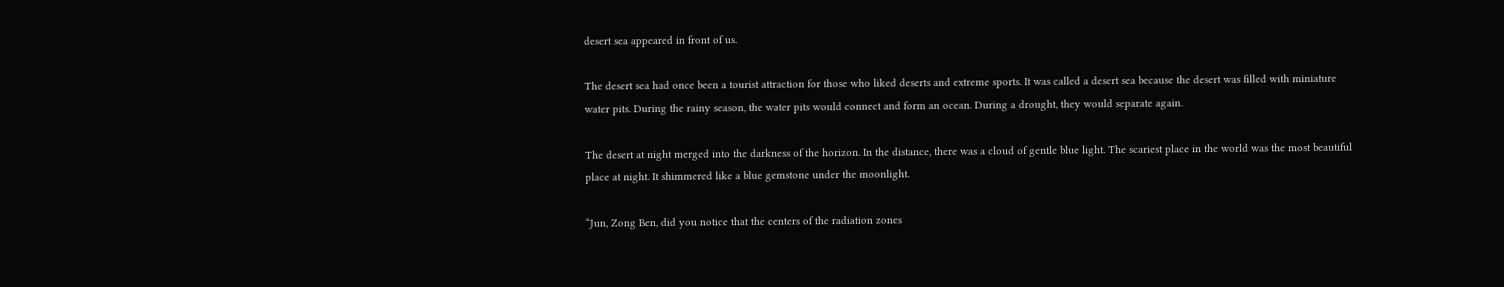desert sea appeared in front of us.

The desert sea had once been a tourist attraction for those who liked deserts and extreme sports. It was called a desert sea because the desert was filled with miniature water pits. During the rainy season, the water pits would connect and form an ocean. During a drought, they would separate again.

The desert at night merged into the darkness of the horizon. In the distance, there was a cloud of gentle blue light. The scariest place in the world was the most beautiful place at night. It shimmered like a blue gemstone under the moonlight.

“Jun, Zong Ben, did you notice that the centers of the radiation zones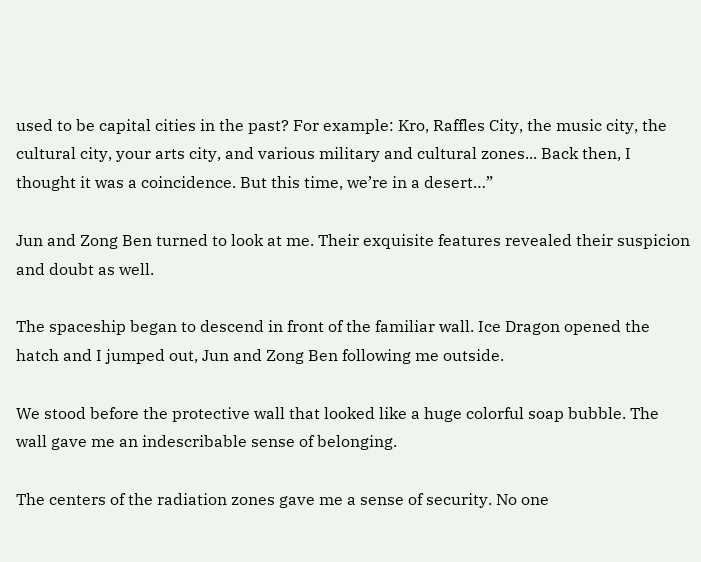used to be capital cities in the past? For example: Kro, Raffles City, the music city, the cultural city, your arts city, and various military and cultural zones... Back then, I thought it was a coincidence. But this time, we’re in a desert…”

Jun and Zong Ben turned to look at me. Their exquisite features revealed their suspicion and doubt as well.

The spaceship began to descend in front of the familiar wall. Ice Dragon opened the hatch and I jumped out, Jun and Zong Ben following me outside.

We stood before the protective wall that looked like a huge colorful soap bubble. The wall gave me an indescribable sense of belonging.

The centers of the radiation zones gave me a sense of security. No one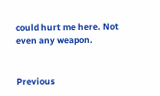could hurt me here. Not even any weapon.


Previous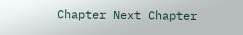Chapter Next Chapter